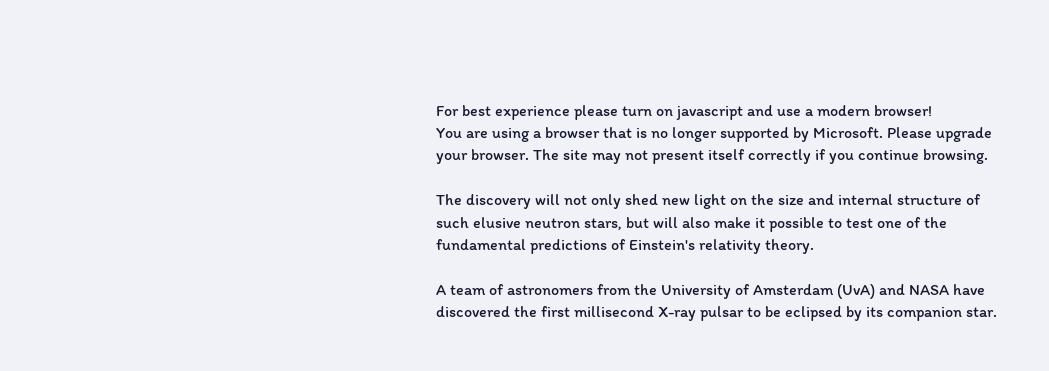For best experience please turn on javascript and use a modern browser!
You are using a browser that is no longer supported by Microsoft. Please upgrade your browser. The site may not present itself correctly if you continue browsing.

The discovery will not only shed new light on the size and internal structure of such elusive neutron stars, but will also make it possible to test one of the fundamental predictions of Einstein's relativity theory.

A team of astronomers from the University of Amsterdam (UvA) and NASA have discovered the first millisecond X-ray pulsar to be eclipsed by its companion star.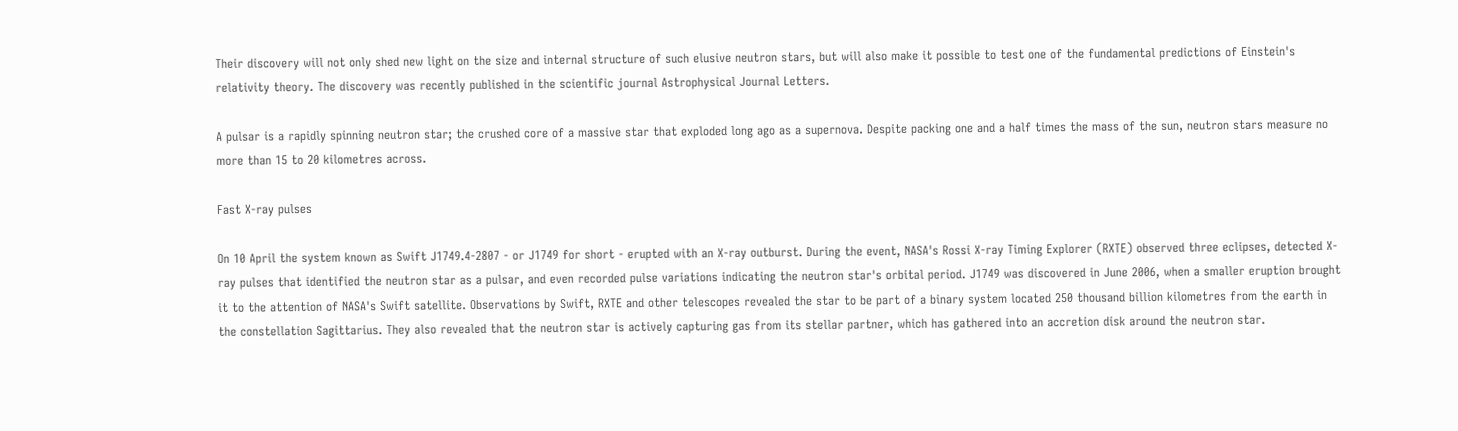Their discovery will not only shed new light on the size and internal structure of such elusive neutron stars, but will also make it possible to test one of the fundamental predictions of Einstein's relativity theory. The discovery was recently published in the scientific journal Astrophysical Journal Letters.

A pulsar is a rapidly spinning neutron star; the crushed core of a massive star that exploded long ago as a supernova. Despite packing one and a half times the mass of the sun, neutron stars measure no more than 15 to 20 kilometres across.

Fast X-ray pulses

On 10 April the system known as Swift J1749.4-2807 - or J1749 for short - erupted with an X-ray outburst. During the event, NASA's Rossi X-ray Timing Explorer (RXTE) observed three eclipses, detected X-ray pulses that identified the neutron star as a pulsar, and even recorded pulse variations indicating the neutron star's orbital period. J1749 was discovered in June 2006, when a smaller eruption brought it to the attention of NASA's Swift satellite. Observations by Swift, RXTE and other telescopes revealed the star to be part of a binary system located 250 thousand billion kilometres from the earth in the constellation Sagittarius. They also revealed that the neutron star is actively capturing gas from its stellar partner, which has gathered into an accretion disk around the neutron star.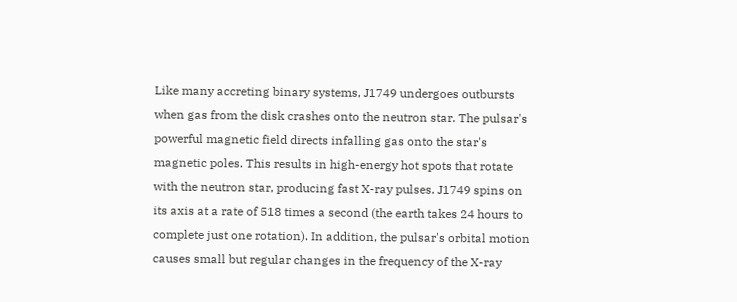Like many accreting binary systems, J1749 undergoes outbursts when gas from the disk crashes onto the neutron star. The pulsar's powerful magnetic field directs infalling gas onto the star's magnetic poles. This results in high-energy hot spots that rotate with the neutron star, producing fast X-ray pulses. J1749 spins on its axis at a rate of 518 times a second (the earth takes 24 hours to complete just one rotation). In addition, the pulsar's orbital motion causes small but regular changes in the frequency of the X-ray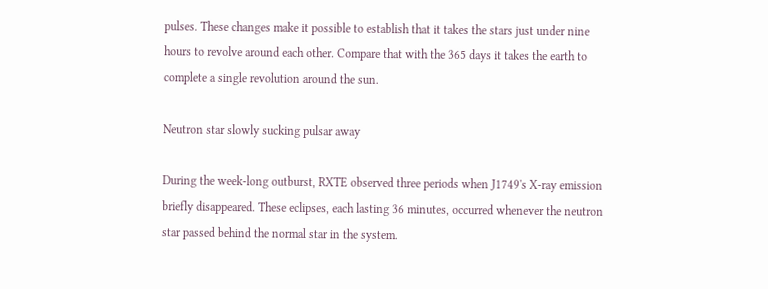pulses. These changes make it possible to establish that it takes the stars just under nine hours to revolve around each other. Compare that with the 365 days it takes the earth to complete a single revolution around the sun.

Neutron star slowly sucking pulsar away

During the week-long outburst, RXTE observed three periods when J1749's X-ray emission briefly disappeared. These eclipses, each lasting 36 minutes, occurred whenever the neutron star passed behind the normal star in the system.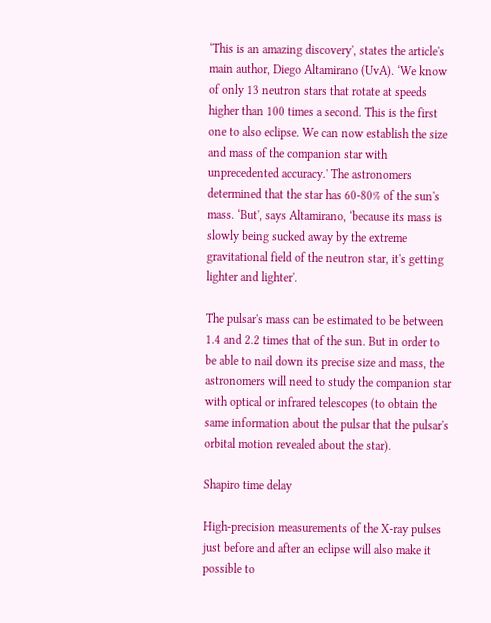‘This is an amazing discovery', states the article's main author, Diego Altamirano (UvA). ‘We know of only 13 neutron stars that rotate at speeds higher than 100 times a second. This is the first one to also eclipse. We can now establish the size and mass of the companion star with unprecedented accuracy.' The astronomers determined that the star has 60-80% of the sun's mass. ‘But', says Altamirano, ‘because its mass is slowly being sucked away by the extreme gravitational field of the neutron star, it's getting lighter and lighter'.

The pulsar's mass can be estimated to be between 1.4 and 2.2 times that of the sun. But in order to be able to nail down its precise size and mass, the astronomers will need to study the companion star with optical or infrared telescopes (to obtain the same information about the pulsar that the pulsar's orbital motion revealed about the star).

Shapiro time delay

High-precision measurements of the X-ray pulses just before and after an eclipse will also make it possible to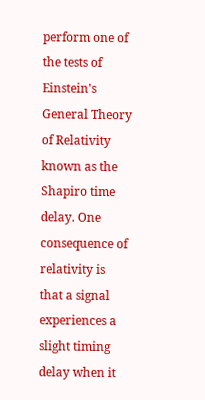perform one of the tests of Einstein's General Theory of Relativity known as the Shapiro time delay. One consequence of relativity is that a signal experiences a slight timing delay when it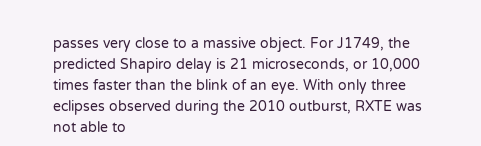passes very close to a massive object. For J1749, the predicted Shapiro delay is 21 microseconds, or 10,000 times faster than the blink of an eye. With only three eclipses observed during the 2010 outburst, RXTE was not able to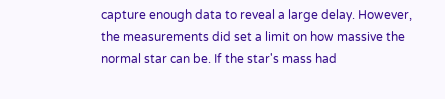capture enough data to reveal a large delay. However, the measurements did set a limit on how massive the normal star can be. If the star's mass had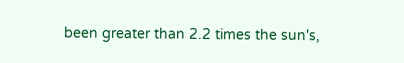been greater than 2.2 times the sun's,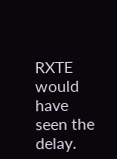RXTE would have seen the delay.